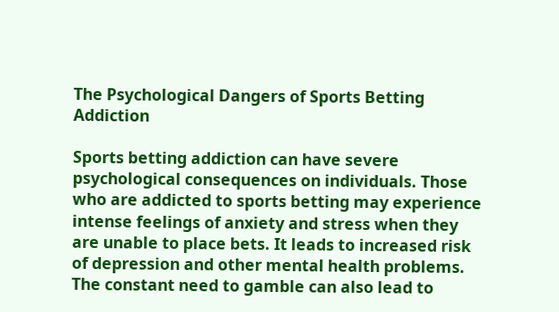The Psychological Dangers of Sports Betting Addiction

Sports betting addiction can have severe psychological consequences on individuals. Those who are addicted to sports betting may experience intense feelings of anxiety and stress when they are unable to place bets. It leads to increased risk of depression and other mental health problems. The constant need to gamble can also lead to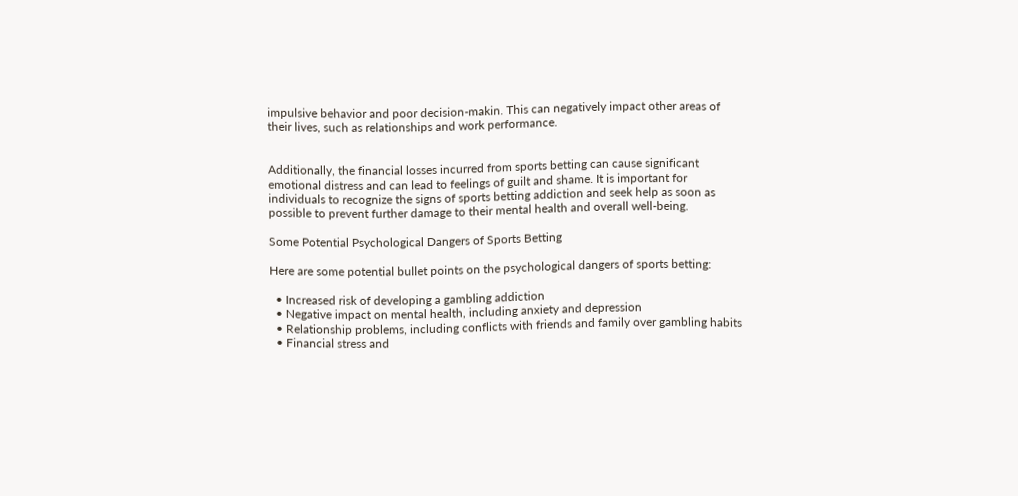impulsive behavior and poor decision-makin. This can negatively impact other areas of their lives, such as relationships and work performance.


Additionally, the financial losses incurred from sports betting can cause significant emotional distress and can lead to feelings of guilt and shame. It is important for individuals to recognize the signs of sports betting addiction and seek help as soon as possible to prevent further damage to their mental health and overall well-being.

Some Potential Psychological Dangers of Sports Betting

Here are some potential bullet points on the psychological dangers of sports betting:

  • Increased risk of developing a gambling addiction
  • Negative impact on mental health, including anxiety and depression
  • Relationship problems, including conflicts with friends and family over gambling habits
  • Financial stress and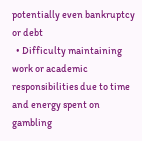potentially even bankruptcy or debt
  • Difficulty maintaining work or academic responsibilities due to time and energy spent on gambling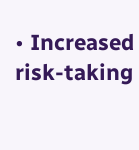• Increased risk-taking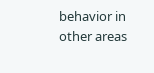behavior in other areas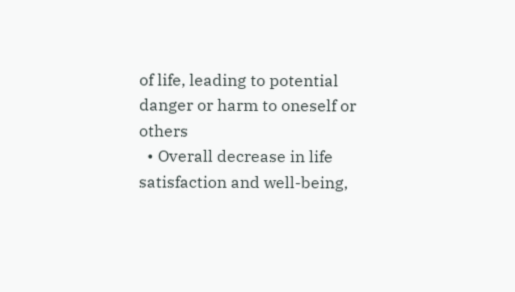of life, leading to potential danger or harm to oneself or others
  • Overall decrease in life satisfaction and well-being,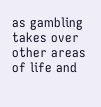as gambling takes over other areas of life and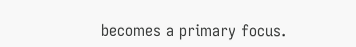becomes a primary focus.